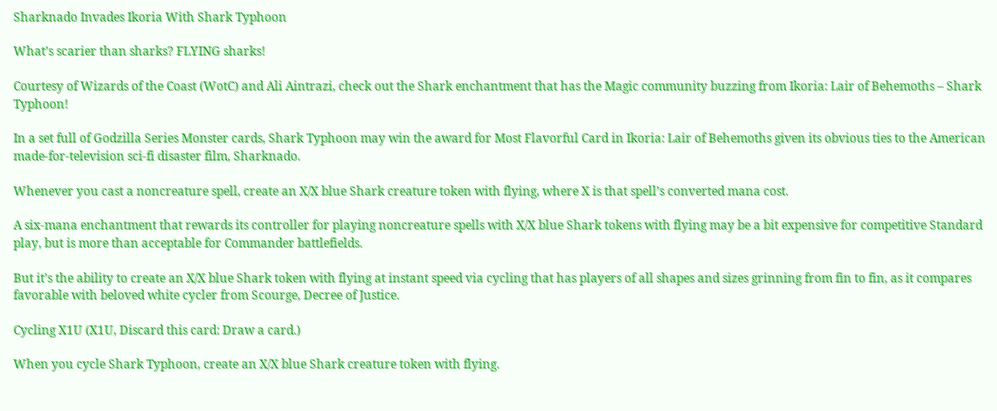Sharknado Invades Ikoria With Shark Typhoon

What’s scarier than sharks? FLYING sharks!

Courtesy of Wizards of the Coast (WotC) and Ali Aintrazi, check out the Shark enchantment that has the Magic community buzzing from Ikoria: Lair of Behemoths – Shark Typhoon!

In a set full of Godzilla Series Monster cards, Shark Typhoon may win the award for Most Flavorful Card in Ikoria: Lair of Behemoths given its obvious ties to the American made-for-television sci-fi disaster film, Sharknado.

Whenever you cast a noncreature spell, create an X/X blue Shark creature token with flying, where X is that spell’s converted mana cost.

A six-mana enchantment that rewards its controller for playing noncreature spells with X/X blue Shark tokens with flying may be a bit expensive for competitive Standard play, but is more than acceptable for Commander battlefields.

But it’s the ability to create an X/X blue Shark token with flying at instant speed via cycling that has players of all shapes and sizes grinning from fin to fin, as it compares favorable with beloved white cycler from Scourge, Decree of Justice.

Cycling X1U (X1U, Discard this card: Draw a card.)

When you cycle Shark Typhoon, create an X/X blue Shark creature token with flying.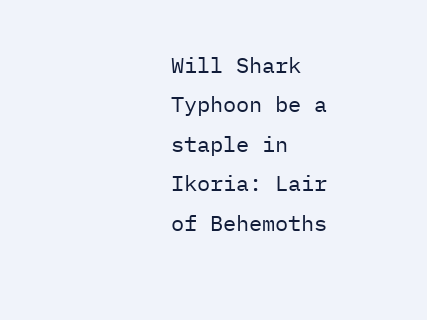Will Shark Typhoon be a staple in Ikoria: Lair of Behemoths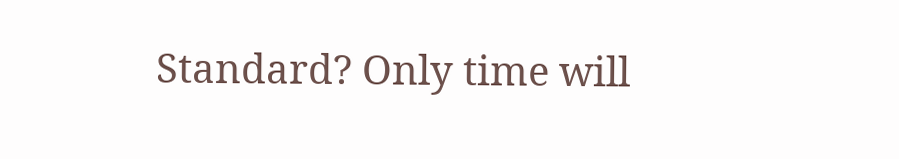Standard? Only time will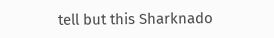tell but this Sharknado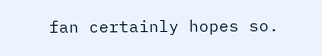fan certainly hopes so.